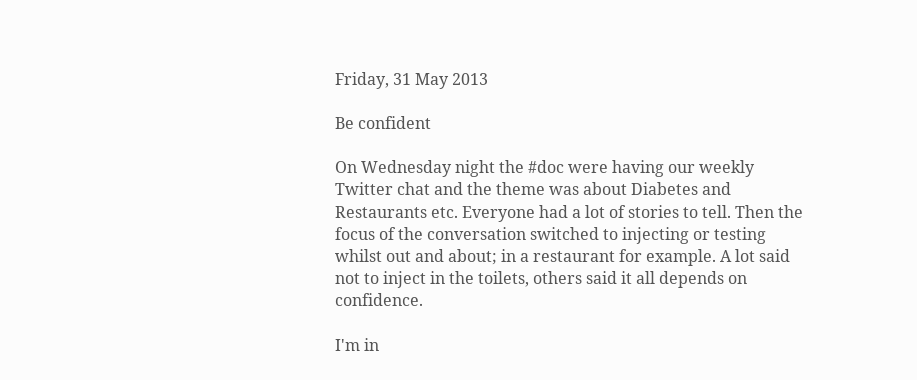Friday, 31 May 2013

Be confident

On Wednesday night the #doc were having our weekly Twitter chat and the theme was about Diabetes and Restaurants etc. Everyone had a lot of stories to tell. Then the focus of the conversation switched to injecting or testing whilst out and about; in a restaurant for example. A lot said not to inject in the toilets, others said it all depends on confidence.

I'm in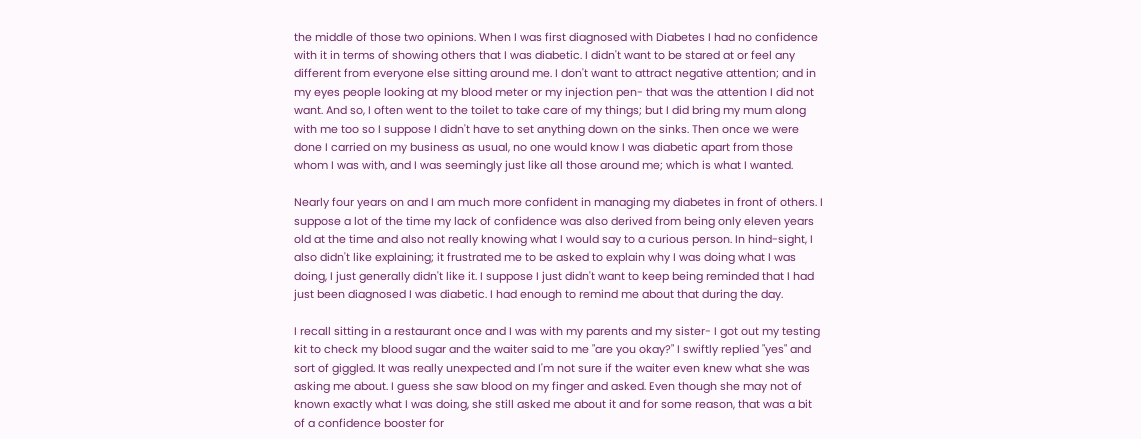the middle of those two opinions. When I was first diagnosed with Diabetes I had no confidence with it in terms of showing others that I was diabetic. I didn't want to be stared at or feel any different from everyone else sitting around me. I don't want to attract negative attention; and in my eyes people looking at my blood meter or my injection pen- that was the attention I did not want. And so, I often went to the toilet to take care of my things; but I did bring my mum along with me too so I suppose I didn't have to set anything down on the sinks. Then once we were done I carried on my business as usual, no one would know I was diabetic apart from those whom I was with, and I was seemingly just like all those around me; which is what I wanted.

Nearly four years on and I am much more confident in managing my diabetes in front of others. I suppose a lot of the time my lack of confidence was also derived from being only eleven years old at the time and also not really knowing what I would say to a curious person. In hind-sight, I also didn't like explaining; it frustrated me to be asked to explain why I was doing what I was doing, I just generally didn't like it. I suppose I just didn't want to keep being reminded that I had just been diagnosed I was diabetic. I had enough to remind me about that during the day.

I recall sitting in a restaurant once and I was with my parents and my sister- I got out my testing kit to check my blood sugar and the waiter said to me "are you okay?" I swiftly replied "yes" and sort of giggled. It was really unexpected and I'm not sure if the waiter even knew what she was asking me about. I guess she saw blood on my finger and asked. Even though she may not of known exactly what I was doing, she still asked me about it and for some reason, that was a bit of a confidence booster for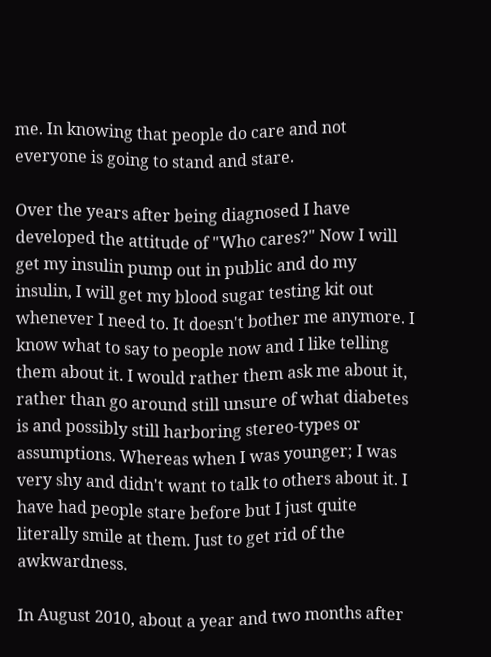me. In knowing that people do care and not everyone is going to stand and stare.

Over the years after being diagnosed I have developed the attitude of "Who cares?" Now I will get my insulin pump out in public and do my insulin, I will get my blood sugar testing kit out whenever I need to. It doesn't bother me anymore. I know what to say to people now and I like telling them about it. I would rather them ask me about it, rather than go around still unsure of what diabetes is and possibly still harboring stereo-types or assumptions. Whereas when I was younger; I was very shy and didn't want to talk to others about it. I have had people stare before but I just quite literally smile at them. Just to get rid of the awkwardness.

In August 2010, about a year and two months after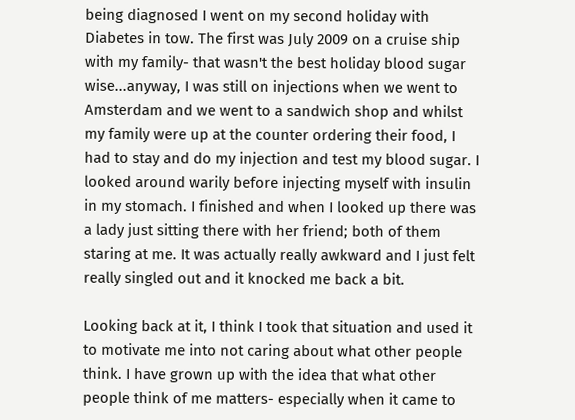being diagnosed I went on my second holiday with Diabetes in tow. The first was July 2009 on a cruise ship with my family- that wasn't the best holiday blood sugar wise...anyway, I was still on injections when we went to Amsterdam and we went to a sandwich shop and whilst my family were up at the counter ordering their food, I had to stay and do my injection and test my blood sugar. I looked around warily before injecting myself with insulin in my stomach. I finished and when I looked up there was a lady just sitting there with her friend; both of them staring at me. It was actually really awkward and I just felt really singled out and it knocked me back a bit.

Looking back at it, I think I took that situation and used it to motivate me into not caring about what other people think. I have grown up with the idea that what other people think of me matters- especially when it came to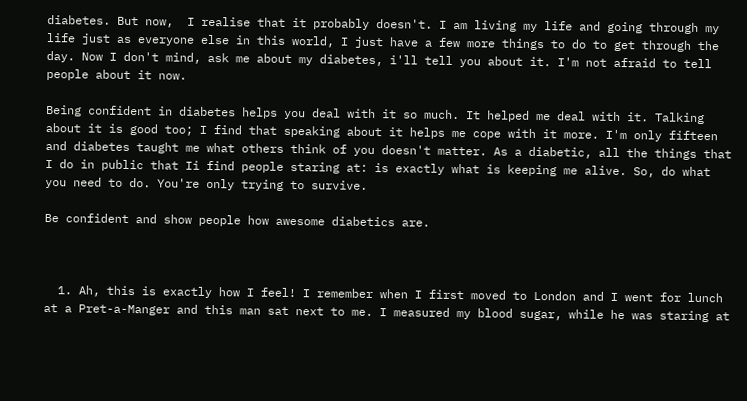diabetes. But now,  I realise that it probably doesn't. I am living my life and going through my life just as everyone else in this world, I just have a few more things to do to get through the day. Now I don't mind, ask me about my diabetes, i'll tell you about it. I'm not afraid to tell people about it now.

Being confident in diabetes helps you deal with it so much. It helped me deal with it. Talking about it is good too; I find that speaking about it helps me cope with it more. I'm only fifteen and diabetes taught me what others think of you doesn't matter. As a diabetic, all the things that I do in public that Ii find people staring at: is exactly what is keeping me alive. So, do what you need to do. You're only trying to survive.

Be confident and show people how awesome diabetics are.



  1. Ah, this is exactly how I feel! I remember when I first moved to London and I went for lunch at a Pret-a-Manger and this man sat next to me. I measured my blood sugar, while he was staring at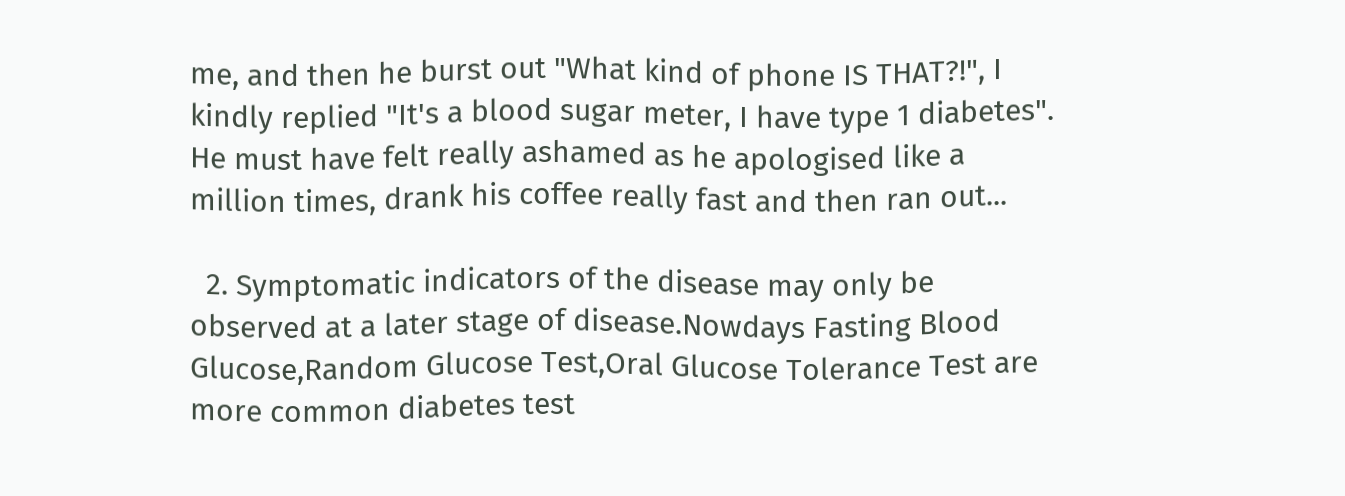me, and then he burst out "What kind of phone IS THAT?!", I kindly replied "It's a blood sugar meter, I have type 1 diabetes". He must have felt really ashamed as he apologised like a million times, drank his coffee really fast and then ran out...

  2. Symptomatic indicators of the disease may only be observed at a later stage of disease.Nowdays Fasting Blood Glucose,Random Glucose Test,Oral Glucose Tolerance Test are more common diabetes test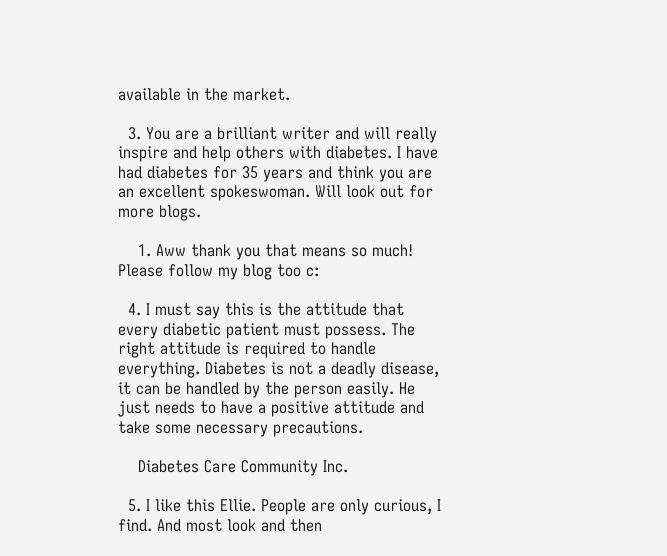available in the market.

  3. You are a brilliant writer and will really inspire and help others with diabetes. I have had diabetes for 35 years and think you are an excellent spokeswoman. Will look out for more blogs.

    1. Aww thank you that means so much! Please follow my blog too c:

  4. I must say this is the attitude that every diabetic patient must possess. The right attitude is required to handle everything. Diabetes is not a deadly disease, it can be handled by the person easily. He just needs to have a positive attitude and take some necessary precautions.

    Diabetes Care Community Inc.

  5. I like this Ellie. People are only curious, I find. And most look and then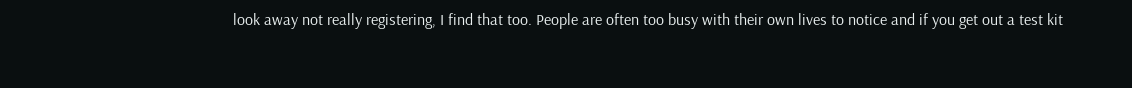look away not really registering, I find that too. People are often too busy with their own lives to notice and if you get out a test kit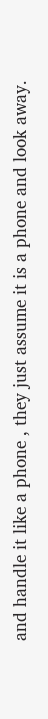and handle it like a phone , they just assume it is a phone and look away.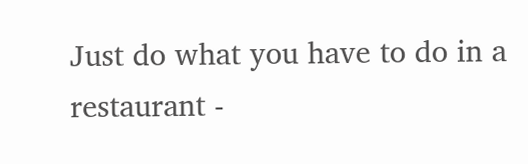Just do what you have to do in a restaurant -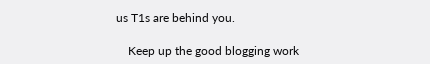us T1s are behind you.

    Keep up the good blogging work